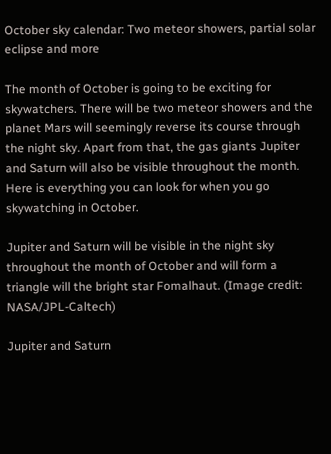October sky calendar: Two meteor showers, partial solar eclipse and more

The month of October is going to be exciting for skywatchers. There will be two meteor showers and the planet Mars will seemingly reverse its course through the night sky. Apart from that, the gas giants Jupiter and Saturn will also be visible throughout the month. Here is everything you can look for when you go skywatching in October.

Jupiter and Saturn will be visible in the night sky throughout the month of October and will form a triangle will the bright star Fomalhaut. (Image credit: NASA/JPL-Caltech)

Jupiter and Saturn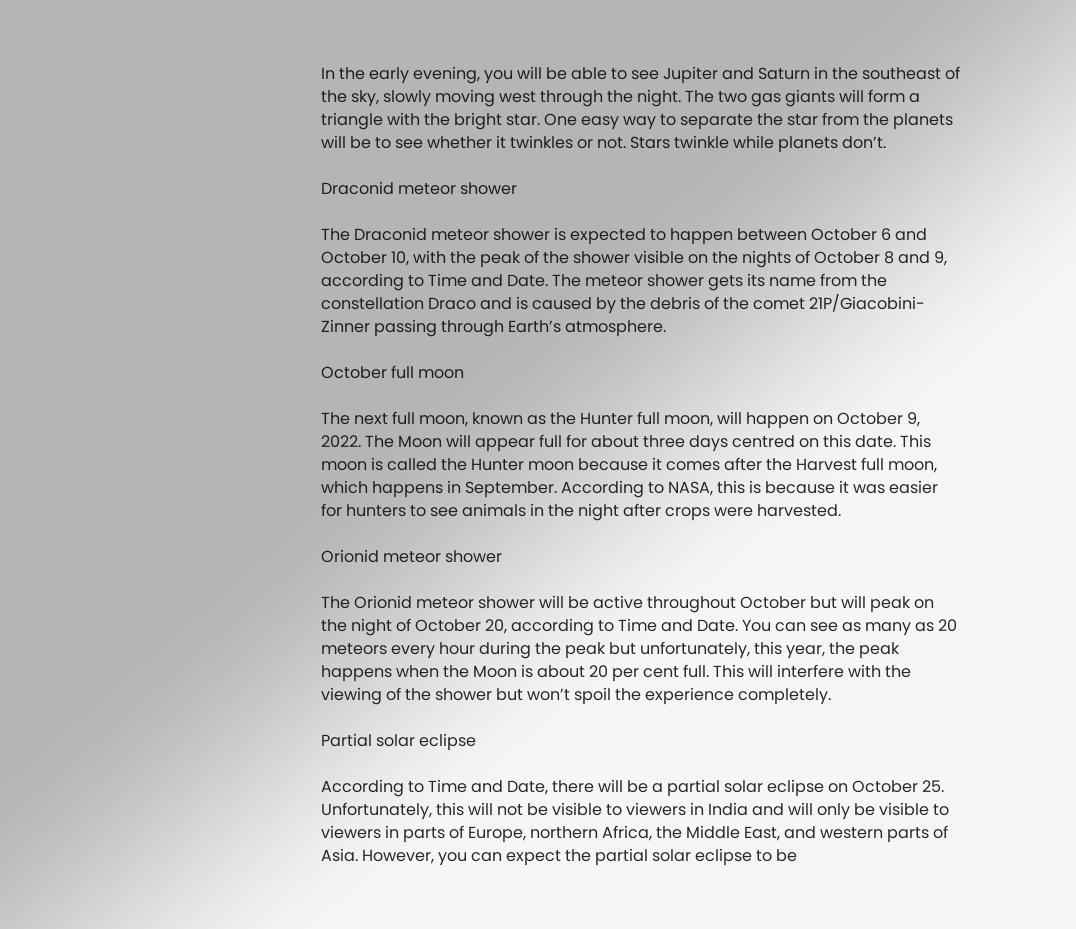In the early evening, you will be able to see Jupiter and Saturn in the southeast of the sky, slowly moving west through the night. The two gas giants will form a triangle with the bright star. One easy way to separate the star from the planets will be to see whether it twinkles or not. Stars twinkle while planets don’t.

Draconid meteor shower

The Draconid meteor shower is expected to happen between October 6 and October 10, with the peak of the shower visible on the nights of October 8 and 9, according to Time and Date. The meteor shower gets its name from the constellation Draco and is caused by the debris of the comet 21P/Giacobini-Zinner passing through Earth’s atmosphere.

October full moon

The next full moon, known as the Hunter full moon, will happen on October 9, 2022. The Moon will appear full for about three days centred on this date. This moon is called the Hunter moon because it comes after the Harvest full moon, which happens in September. According to NASA, this is because it was easier for hunters to see animals in the night after crops were harvested.

Orionid meteor shower

The Orionid meteor shower will be active throughout October but will peak on the night of October 20, according to Time and Date. You can see as many as 20 meteors every hour during the peak but unfortunately, this year, the peak happens when the Moon is about 20 per cent full. This will interfere with the viewing of the shower but won’t spoil the experience completely.

Partial solar eclipse

According to Time and Date, there will be a partial solar eclipse on October 25. Unfortunately, this will not be visible to viewers in India and will only be visible to viewers in parts of Europe, northern Africa, the Middle East, and western parts of Asia. However, you can expect the partial solar eclipse to be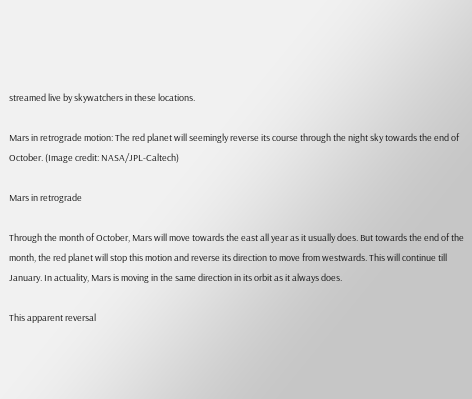streamed live by skywatchers in these locations.

Mars in retrograde motion: The red planet will seemingly reverse its course through the night sky towards the end of October. (Image credit: NASA/JPL-Caltech)

Mars in retrograde

Through the month of October, Mars will move towards the east all year as it usually does. But towards the end of the month, the red planet will stop this motion and reverse its direction to move from westwards. This will continue till January. In actuality, Mars is moving in the same direction in its orbit as it always does.

This apparent reversal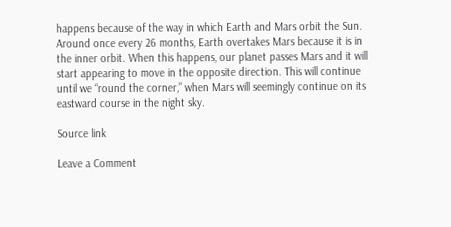happens because of the way in which Earth and Mars orbit the Sun. Around once every 26 months, Earth overtakes Mars because it is in the inner orbit. When this happens, our planet passes Mars and it will start appearing to move in the opposite direction. This will continue until we “round the corner,” when Mars will seemingly continue on its eastward course in the night sky.

Source link

Leave a Comment